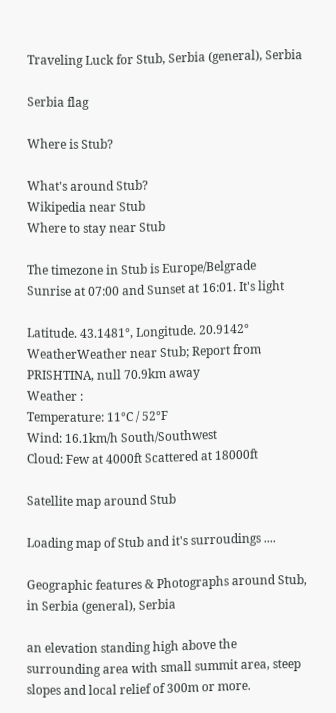Traveling Luck for Stub, Serbia (general), Serbia

Serbia flag

Where is Stub?

What's around Stub?
Wikipedia near Stub
Where to stay near Stub

The timezone in Stub is Europe/Belgrade
Sunrise at 07:00 and Sunset at 16:01. It's light

Latitude. 43.1481°, Longitude. 20.9142°
WeatherWeather near Stub; Report from PRISHTINA, null 70.9km away
Weather :
Temperature: 11°C / 52°F
Wind: 16.1km/h South/Southwest
Cloud: Few at 4000ft Scattered at 18000ft

Satellite map around Stub

Loading map of Stub and it's surroudings ....

Geographic features & Photographs around Stub, in Serbia (general), Serbia

an elevation standing high above the surrounding area with small summit area, steep slopes and local relief of 300m or more.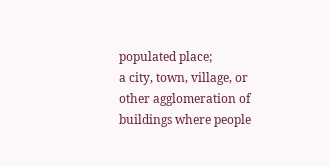populated place;
a city, town, village, or other agglomeration of buildings where people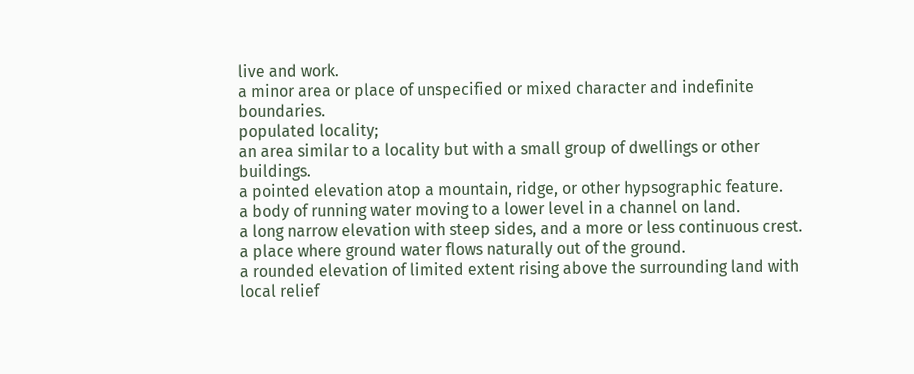live and work.
a minor area or place of unspecified or mixed character and indefinite boundaries.
populated locality;
an area similar to a locality but with a small group of dwellings or other buildings.
a pointed elevation atop a mountain, ridge, or other hypsographic feature.
a body of running water moving to a lower level in a channel on land.
a long narrow elevation with steep sides, and a more or less continuous crest.
a place where ground water flows naturally out of the ground.
a rounded elevation of limited extent rising above the surrounding land with local relief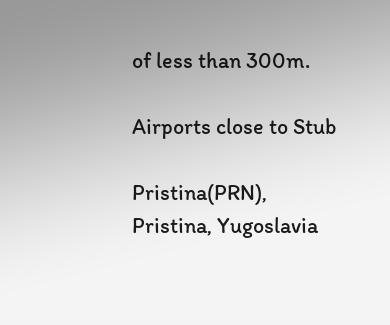of less than 300m.

Airports close to Stub

Pristina(PRN), Pristina, Yugoslavia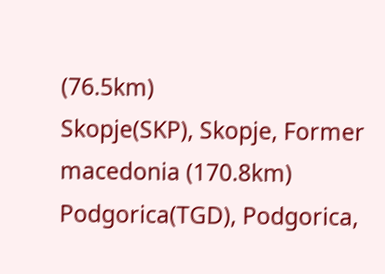(76.5km)
Skopje(SKP), Skopje, Former macedonia (170.8km)
Podgorica(TGD), Podgorica,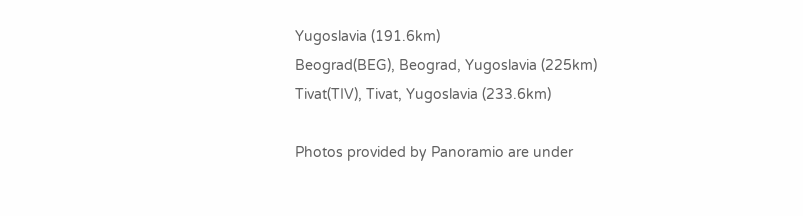Yugoslavia (191.6km)
Beograd(BEG), Beograd, Yugoslavia (225km)
Tivat(TIV), Tivat, Yugoslavia (233.6km)

Photos provided by Panoramio are under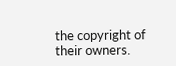the copyright of their owners.